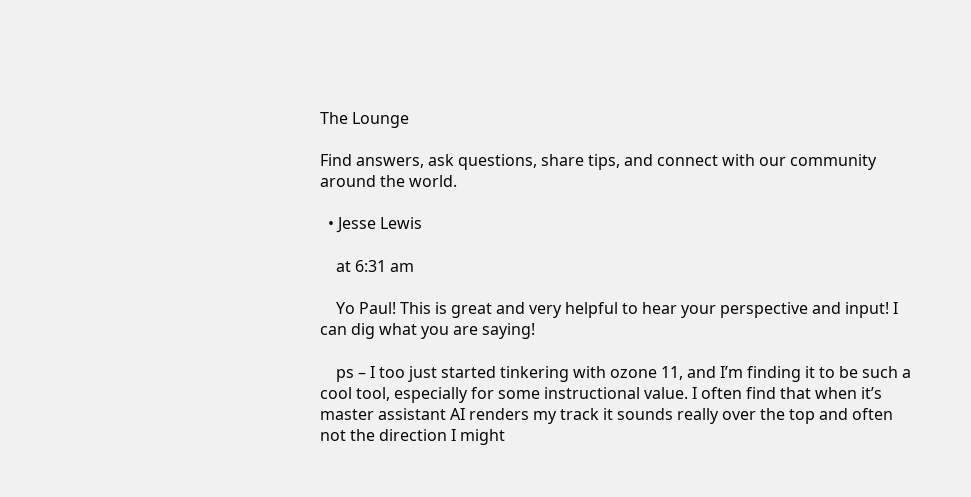The Lounge

Find answers, ask questions, share tips, and connect with our community around the world.

  • Jesse Lewis

    at 6:31 am

    Yo Paul! This is great and very helpful to hear your perspective and input! I can dig what you are saying!

    ps – I too just started tinkering with ozone 11, and I’m finding it to be such a cool tool, especially for some instructional value. I often find that when it’s master assistant AI renders my track it sounds really over the top and often not the direction I might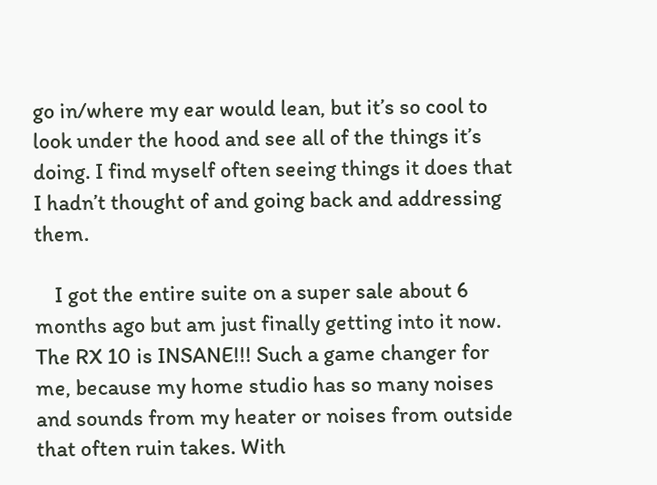go in/where my ear would lean, but it’s so cool to look under the hood and see all of the things it’s doing. I find myself often seeing things it does that I hadn’t thought of and going back and addressing them.

    I got the entire suite on a super sale about 6 months ago but am just finally getting into it now. The RX 10 is INSANE!!! Such a game changer for me, because my home studio has so many noises and sounds from my heater or noises from outside that often ruin takes. With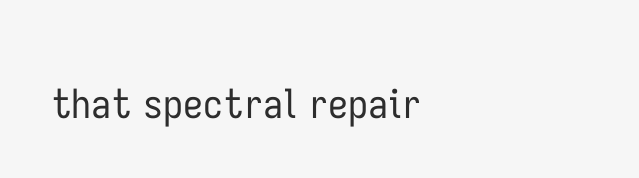that spectral repair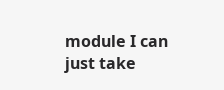module I can just take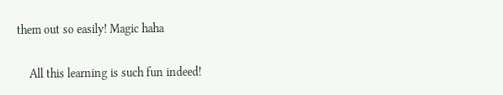them out so easily! Magic haha

    All this learning is such fun indeed!